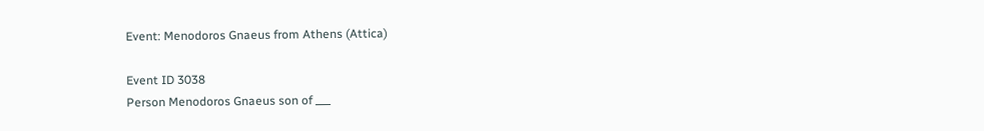Event: Menodoros Gnaeus from Athens (Attica)

Event ID 3038
Person Menodoros Gnaeus son of ___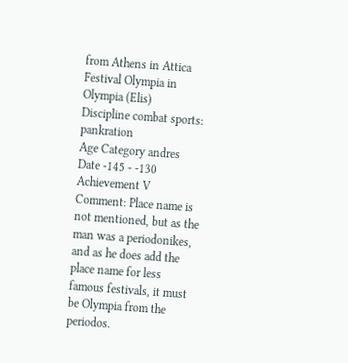from Athens in Attica
Festival Olympia in Olympia (Elis)
Discipline combat sports: pankration
Age Category andres
Date -145 - -130
Achievement V
Comment: Place name is not mentioned, but as the man was a periodonikes, and as he does add the place name for less famous festivals, it must be Olympia from the periodos.